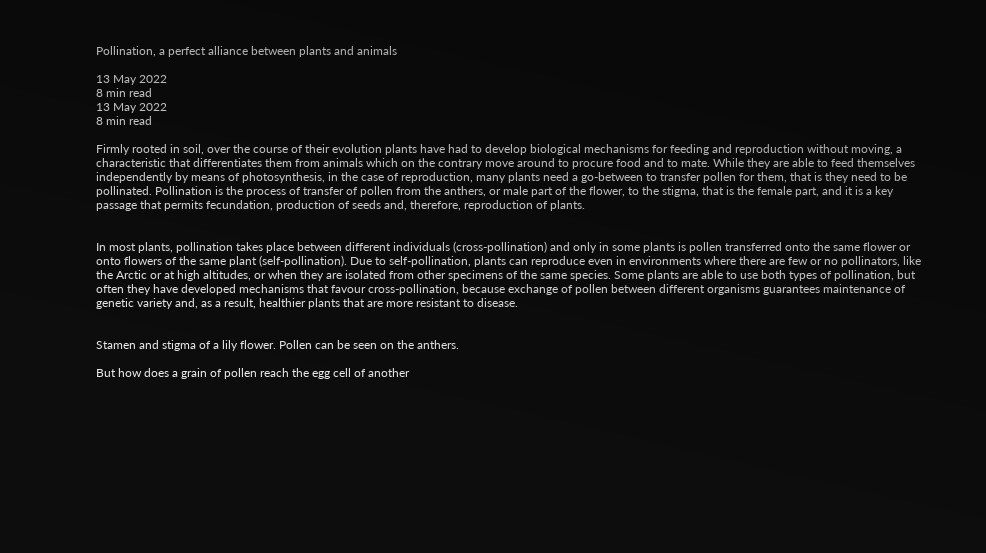Pollination, a perfect alliance between plants and animals

13 May 2022
8 min read
13 May 2022
8 min read

Firmly rooted in soil, over the course of their evolution plants have had to develop biological mechanisms for feeding and reproduction without moving, a characteristic that differentiates them from animals which on the contrary move around to procure food and to mate. While they are able to feed themselves independently by means of photosynthesis, in the case of reproduction, many plants need a go-between to transfer pollen for them, that is they need to be pollinated. Pollination is the process of transfer of pollen from the anthers, or male part of the flower, to the stigma, that is the female part, and it is a key passage that permits fecundation, production of seeds and, therefore, reproduction of plants.


In most plants, pollination takes place between different individuals (cross-pollination) and only in some plants is pollen transferred onto the same flower or onto flowers of the same plant (self-pollination). Due to self-pollination, plants can reproduce even in environments where there are few or no pollinators, like the Arctic or at high altitudes, or when they are isolated from other specimens of the same species. Some plants are able to use both types of pollination, but often they have developed mechanisms that favour cross-pollination, because exchange of pollen between different organisms guarantees maintenance of genetic variety and, as a result, healthier plants that are more resistant to disease.


Stamen and stigma of a lily flower. Pollen can be seen on the anthers.

But how does a grain of pollen reach the egg cell of another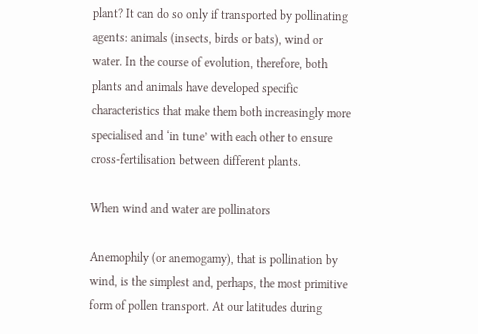plant? It can do so only if transported by pollinating agents: animals (insects, birds or bats), wind or water. In the course of evolution, therefore, both plants and animals have developed specific characteristics that make them both increasingly more specialised and ‘in tune’ with each other to ensure cross-fertilisation between different plants.

When wind and water are pollinators

Anemophily (or anemogamy), that is pollination by wind, is the simplest and, perhaps, the most primitive form of pollen transport. At our latitudes during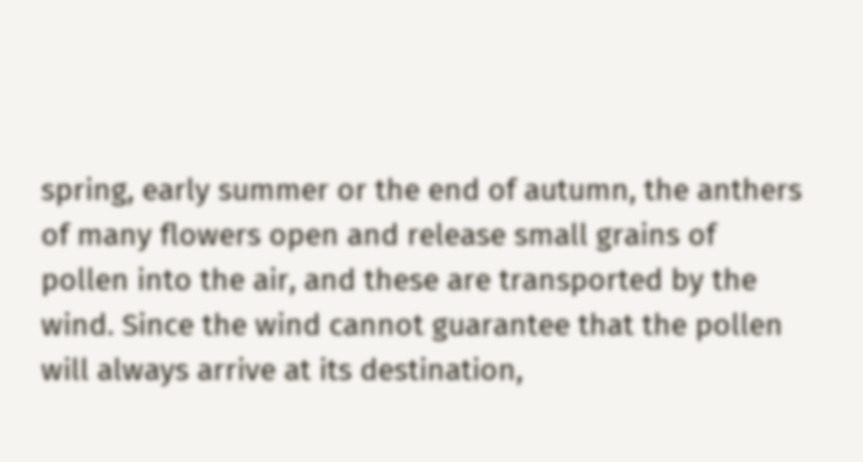spring, early summer or the end of autumn, the anthers of many flowers open and release small grains of pollen into the air, and these are transported by the wind. Since the wind cannot guarantee that the pollen will always arrive at its destination,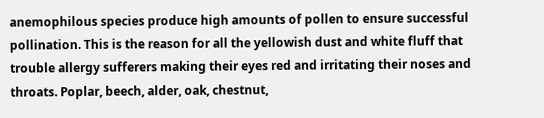anemophilous species produce high amounts of pollen to ensure successful pollination. This is the reason for all the yellowish dust and white fluff that trouble allergy sufferers making their eyes red and irritating their noses and throats. Poplar, beech, alder, oak, chestnut,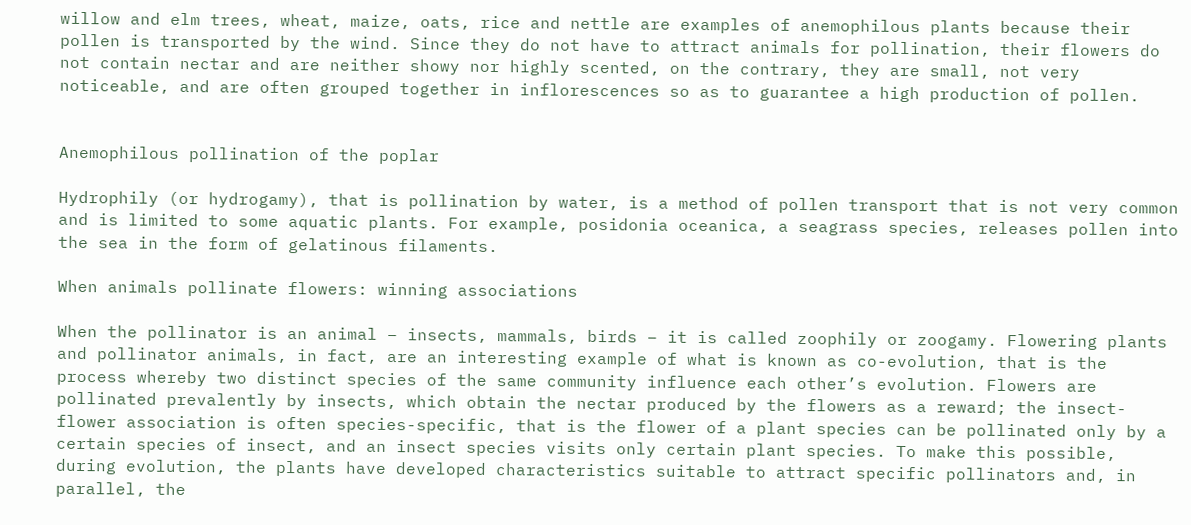willow and elm trees, wheat, maize, oats, rice and nettle are examples of anemophilous plants because their pollen is transported by the wind. Since they do not have to attract animals for pollination, their flowers do not contain nectar and are neither showy nor highly scented, on the contrary, they are small, not very noticeable, and are often grouped together in inflorescences so as to guarantee a high production of pollen.


Anemophilous pollination of the poplar

Hydrophily (or hydrogamy), that is pollination by water, is a method of pollen transport that is not very common and is limited to some aquatic plants. For example, posidonia oceanica, a seagrass species, releases pollen into the sea in the form of gelatinous filaments.

When animals pollinate flowers: winning associations

When the pollinator is an animal – insects, mammals, birds – it is called zoophily or zoogamy. Flowering plants and pollinator animals, in fact, are an interesting example of what is known as co-evolution, that is the process whereby two distinct species of the same community influence each other’s evolution. Flowers are pollinated prevalently by insects, which obtain the nectar produced by the flowers as a reward; the insect-flower association is often species-specific, that is the flower of a plant species can be pollinated only by a certain species of insect, and an insect species visits only certain plant species. To make this possible, during evolution, the plants have developed characteristics suitable to attract specific pollinators and, in parallel, the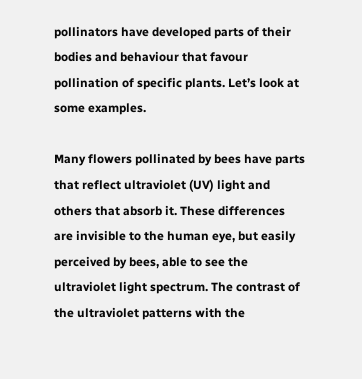pollinators have developed parts of their bodies and behaviour that favour pollination of specific plants. Let’s look at some examples.

Many flowers pollinated by bees have parts that reflect ultraviolet (UV) light and others that absorb it. These differences are invisible to the human eye, but easily perceived by bees, able to see the ultraviolet light spectrum. The contrast of the ultraviolet patterns with the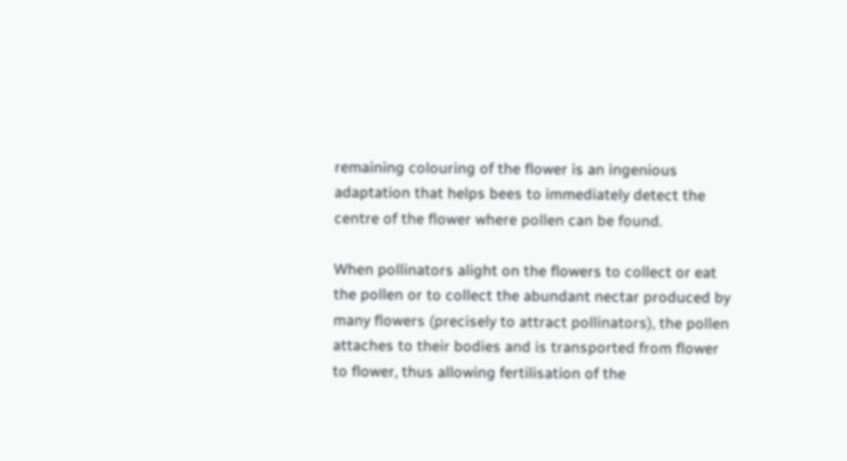remaining colouring of the flower is an ingenious adaptation that helps bees to immediately detect the centre of the flower where pollen can be found.

When pollinators alight on the flowers to collect or eat the pollen or to collect the abundant nectar produced by many flowers (precisely to attract pollinators), the pollen attaches to their bodies and is transported from flower to flower, thus allowing fertilisation of the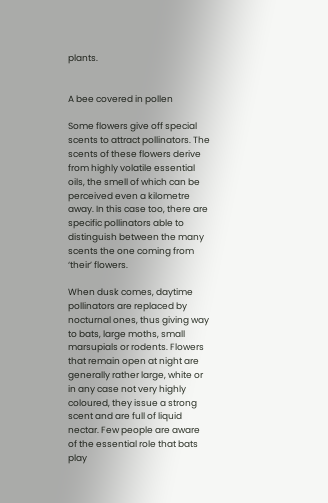plants.


A bee covered in pollen

Some flowers give off special scents to attract pollinators. The scents of these flowers derive from highly volatile essential oils, the smell of which can be perceived even a kilometre away. In this case too, there are specific pollinators able to distinguish between the many scents the one coming from ‘their’ flowers.

When dusk comes, daytime pollinators are replaced by nocturnal ones, thus giving way to bats, large moths, small marsupials or rodents. Flowers that remain open at night are generally rather large, white or in any case not very highly coloured, they issue a strong scent and are full of liquid nectar. Few people are aware of the essential role that bats play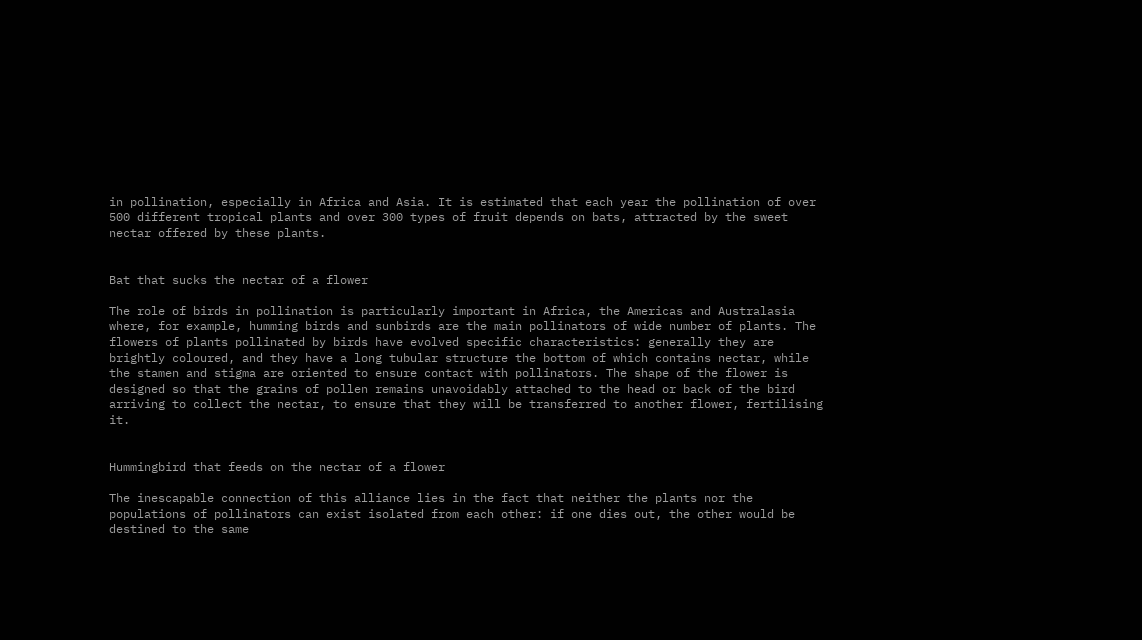in pollination, especially in Africa and Asia. It is estimated that each year the pollination of over 500 different tropical plants and over 300 types of fruit depends on bats, attracted by the sweet nectar offered by these plants.


Bat that sucks the nectar of a flower

The role of birds in pollination is particularly important in Africa, the Americas and Australasia where, for example, humming birds and sunbirds are the main pollinators of wide number of plants. The flowers of plants pollinated by birds have evolved specific characteristics: generally they are brightly coloured, and they have a long tubular structure the bottom of which contains nectar, while the stamen and stigma are oriented to ensure contact with pollinators. The shape of the flower is designed so that the grains of pollen remains unavoidably attached to the head or back of the bird arriving to collect the nectar, to ensure that they will be transferred to another flower, fertilising it.


Hummingbird that feeds on the nectar of a flower

The inescapable connection of this alliance lies in the fact that neither the plants nor the populations of pollinators can exist isolated from each other: if one dies out, the other would be destined to the same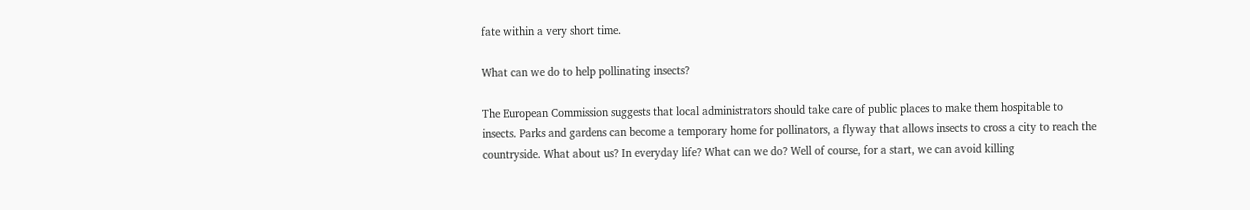fate within a very short time.

What can we do to help pollinating insects?

The European Commission suggests that local administrators should take care of public places to make them hospitable to insects. Parks and gardens can become a temporary home for pollinators, a flyway that allows insects to cross a city to reach the countryside. What about us? In everyday life? What can we do? Well of course, for a start, we can avoid killing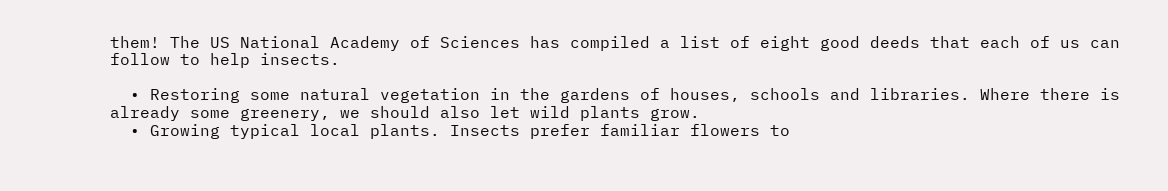them! The US National Academy of Sciences has compiled a list of eight good deeds that each of us can follow to help insects.

  • Restoring some natural vegetation in the gardens of houses, schools and libraries. Where there is already some greenery, we should also let wild plants grow.
  • Growing typical local plants. Insects prefer familiar flowers to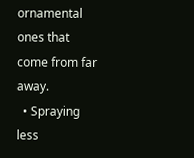ornamental ones that come from far away.
  • Spraying less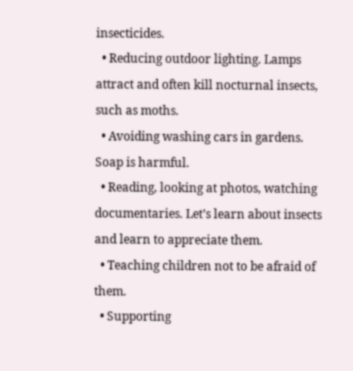insecticides.
  • Reducing outdoor lighting. Lamps attract and often kill nocturnal insects, such as moths.
  • Avoiding washing cars in gardens. Soap is harmful.
  • Reading, looking at photos, watching documentaries. Let’s learn about insects and learn to appreciate them.
  • Teaching children not to be afraid of them.
  • Supporting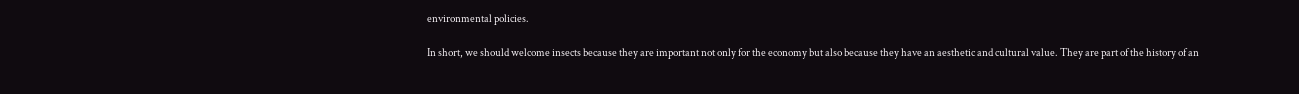environmental policies.

In short, we should welcome insects because they are important not only for the economy but also because they have an aesthetic and cultural value. They are part of the history of an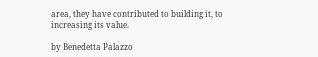area, they have contributed to building it, to increasing its value.

by Benedetta Palazzo